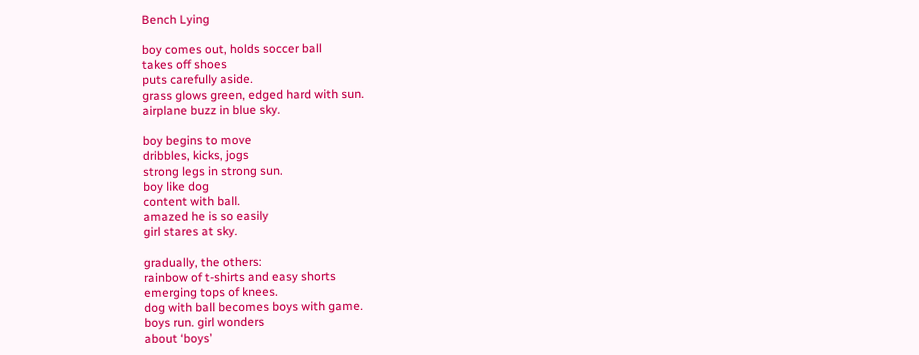Bench Lying

boy comes out, holds soccer ball
takes off shoes
puts carefully aside.
grass glows green, edged hard with sun.
airplane buzz in blue sky.

boy begins to move
dribbles, kicks, jogs
strong legs in strong sun.
boy like dog
content with ball.
amazed he is so easily
girl stares at sky.

gradually, the others:
rainbow of t-shirts and easy shorts
emerging tops of knees.
dog with ball becomes boys with game.
boys run. girl wonders
about ‘boys’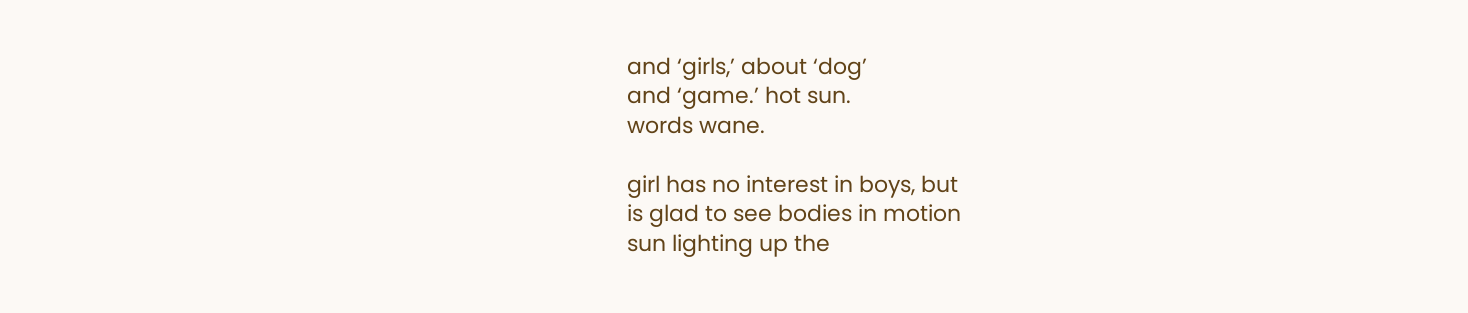and ‘girls,’ about ‘dog’
and ‘game.’ hot sun.
words wane.

girl has no interest in boys, but
is glad to see bodies in motion
sun lighting up the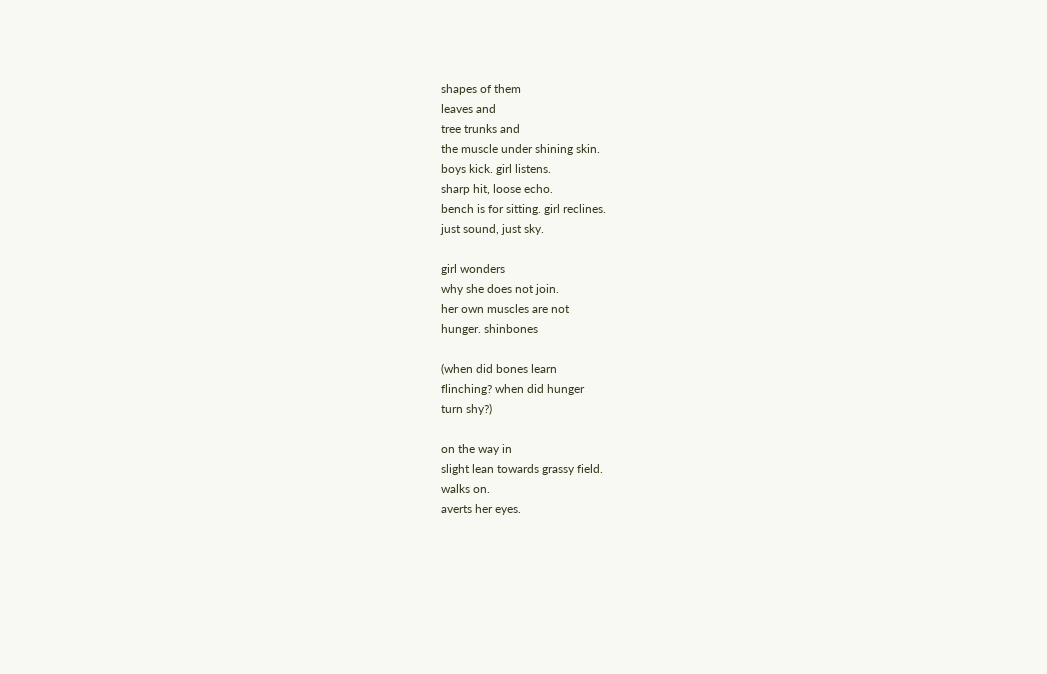shapes of them
leaves and
tree trunks and
the muscle under shining skin.
boys kick. girl listens.
sharp hit, loose echo.
bench is for sitting. girl reclines.
just sound, just sky.

girl wonders
why she does not join.
her own muscles are not
hunger. shinbones

(when did bones learn
flinching? when did hunger
turn shy?)

on the way in
slight lean towards grassy field.
walks on.
averts her eyes.